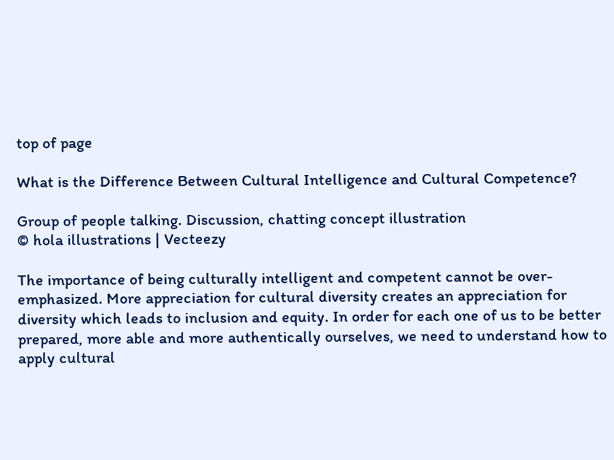top of page

What is the Difference Between Cultural Intelligence and Cultural Competence?

Group of people talking. Discussion, chatting concept illustration
© hola illustrations | Vecteezy

The importance of being culturally intelligent and competent cannot be over-emphasized. More appreciation for cultural diversity creates an appreciation for diversity which leads to inclusion and equity. In order for each one of us to be better prepared, more able and more authentically ourselves, we need to understand how to apply cultural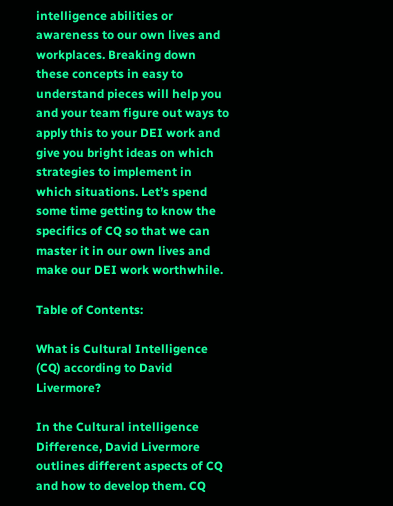intelligence abilities or awareness to our own lives and workplaces. Breaking down these concepts in easy to understand pieces will help you and your team figure out ways to apply this to your DEI work and give you bright ideas on which strategies to implement in which situations. Let’s spend some time getting to know the specifics of CQ so that we can master it in our own lives and make our DEI work worthwhile.

Table of Contents:

What is Cultural Intelligence (CQ) according to David Livermore?

In the Cultural intelligence Difference, David Livermore outlines different aspects of CQ and how to develop them. CQ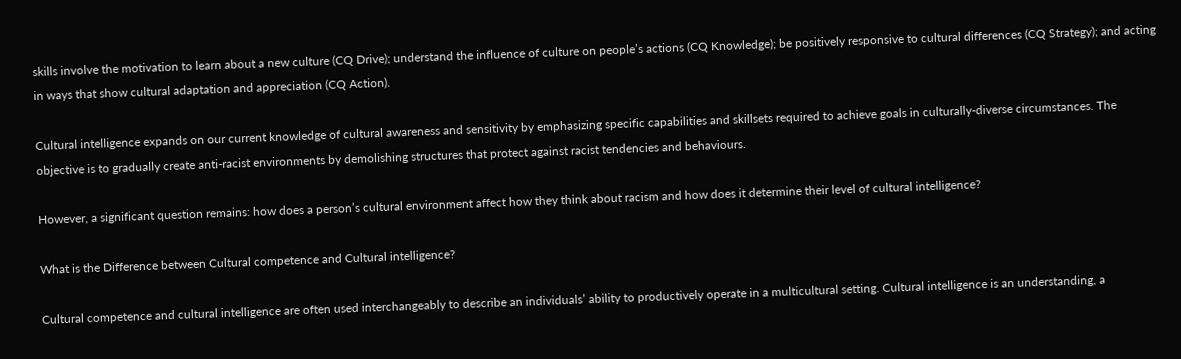skills involve the motivation to learn about a new culture (CQ Drive); understand the influence of culture on people’s actions (CQ Knowledge); be positively responsive to cultural differences (CQ Strategy); and acting in ways that show cultural adaptation and appreciation (CQ Action).

Cultural intelligence expands on our current knowledge of cultural awareness and sensitivity by emphasizing specific capabilities and skillsets required to achieve goals in culturally-diverse circumstances. The objective is to gradually create anti-racist environments by demolishing structures that protect against racist tendencies and behaviours.

However, a significant question remains: how does a person’s cultural environment affect how they think about racism and how does it determine their level of cultural intelligence?

What is the Difference between Cultural competence and Cultural intelligence?

Cultural competence and cultural intelligence are often used interchangeably to describe an individuals’ ability to productively operate in a multicultural setting. Cultural intelligence is an understanding, a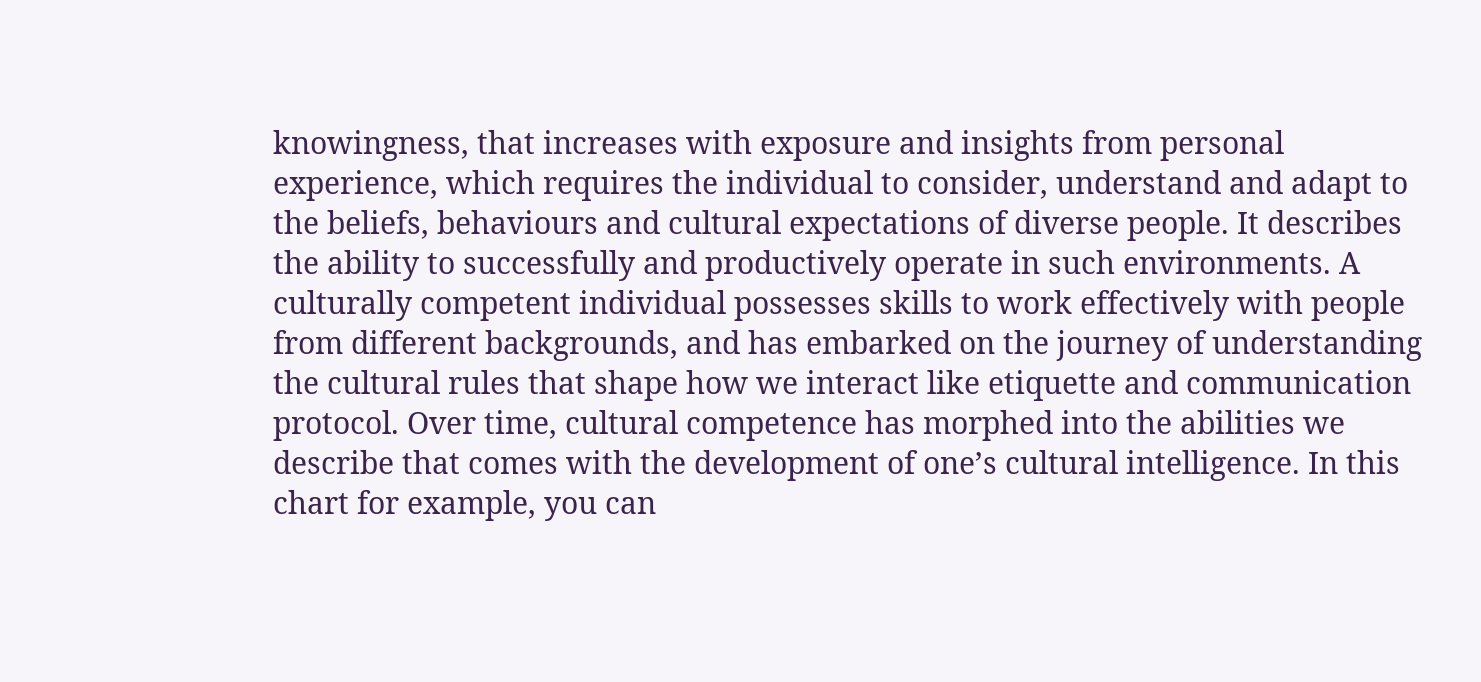knowingness, that increases with exposure and insights from personal experience, which requires the individual to consider, understand and adapt to the beliefs, behaviours and cultural expectations of diverse people. It describes the ability to successfully and productively operate in such environments. A culturally competent individual possesses skills to work effectively with people from different backgrounds, and has embarked on the journey of understanding the cultural rules that shape how we interact like etiquette and communication protocol. Over time, cultural competence has morphed into the abilities we describe that comes with the development of one’s cultural intelligence. In this chart for example, you can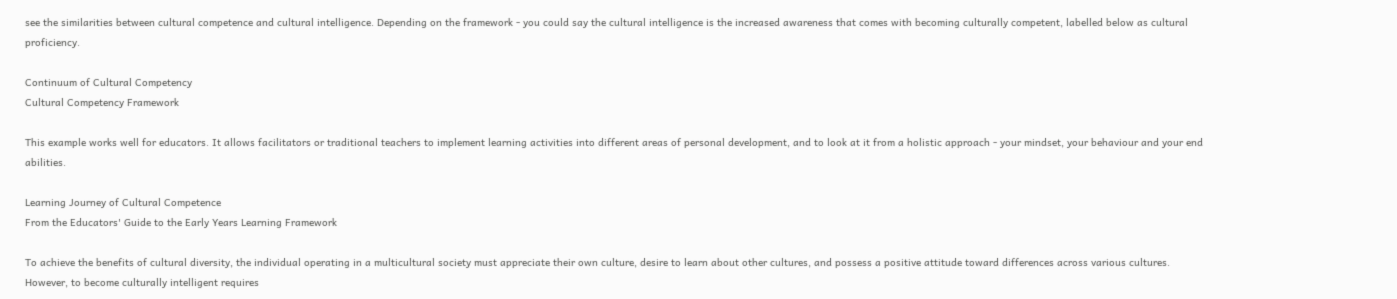see the similarities between cultural competence and cultural intelligence. Depending on the framework - you could say the cultural intelligence is the increased awareness that comes with becoming culturally competent, labelled below as cultural proficiency.

Continuum of Cultural Competency
Cultural Competency Framework

This example works well for educators. It allows facilitators or traditional teachers to implement learning activities into different areas of personal development, and to look at it from a holistic approach - your mindset, your behaviour and your end abilities.

Learning Journey of Cultural Competence
From the Educators' Guide to the Early Years Learning Framework

To achieve the benefits of cultural diversity, the individual operating in a multicultural society must appreciate their own culture, desire to learn about other cultures, and possess a positive attitude toward differences across various cultures. However, to become culturally intelligent requires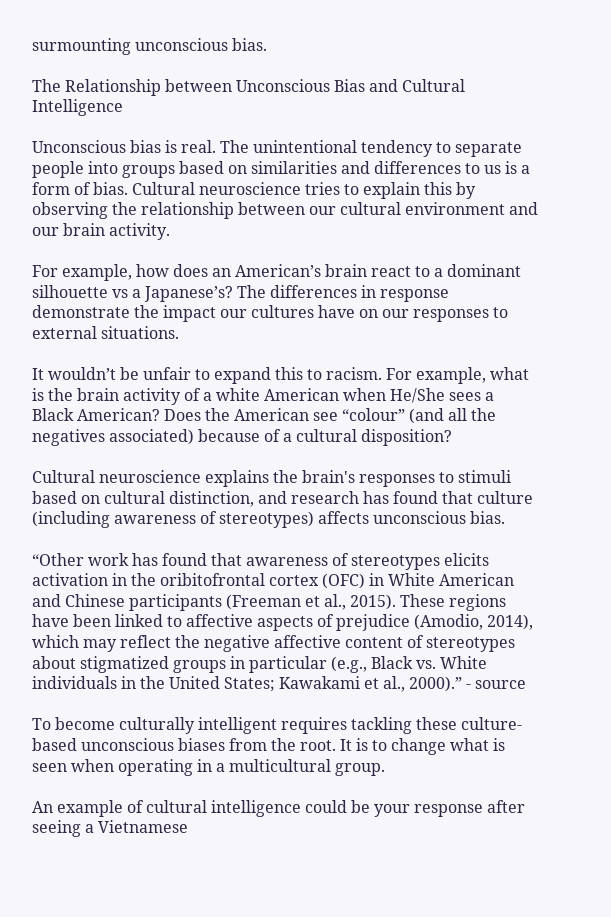surmounting unconscious bias.

The Relationship between Unconscious Bias and Cultural Intelligence

Unconscious bias is real. The unintentional tendency to separate people into groups based on similarities and differences to us is a form of bias. Cultural neuroscience tries to explain this by observing the relationship between our cultural environment and our brain activity.

For example, how does an American’s brain react to a dominant silhouette vs a Japanese’s? The differences in response demonstrate the impact our cultures have on our responses to external situations.

It wouldn’t be unfair to expand this to racism. For example, what is the brain activity of a white American when He/She sees a Black American? Does the American see “colour” (and all the negatives associated) because of a cultural disposition?

Cultural neuroscience explains the brain's responses to stimuli based on cultural distinction, and research has found that culture (including awareness of stereotypes) affects unconscious bias.

“Other work has found that awareness of stereotypes elicits activation in the oribitofrontal cortex (OFC) in White American and Chinese participants (Freeman et al., 2015). These regions have been linked to affective aspects of prejudice (Amodio, 2014), which may reflect the negative affective content of stereotypes about stigmatized groups in particular (e.g., Black vs. White individuals in the United States; Kawakami et al., 2000).” - source

To become culturally intelligent requires tackling these culture-based unconscious biases from the root. It is to change what is seen when operating in a multicultural group.

An example of cultural intelligence could be your response after seeing a Vietnamese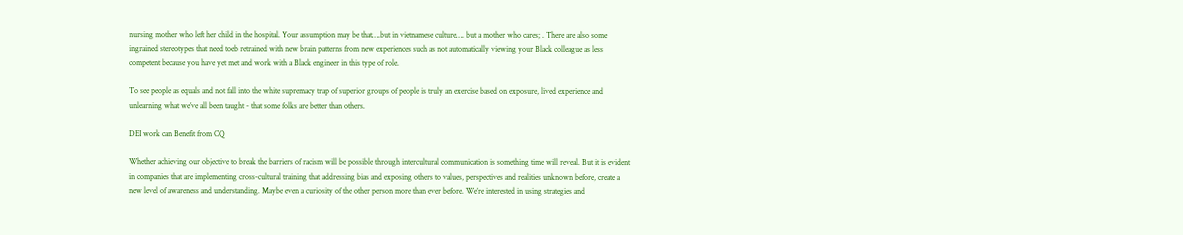nursing mother who left her child in the hospital. Your assumption may be that….but in vietnamese culture…. but a mother who cares; . There are also some ingrained stereotypes that need toeb retrained with new brain patterns from new experiences such as not automatically viewing your Black colleague as less competent because you have yet met and work with a Black engineer in this type of role.

To see people as equals and not fall into the white supremacy trap of superior groups of people is truly an exercise based on exposure, lived experience and unlearning what we’ve all been taught - that some folks are better than others.

DEI work can Benefit from CQ

Whether achieving our objective to break the barriers of racism will be possible through intercultural communication is something time will reveal. But it is evident in companies that are implementing cross-cultural training that addressing bias and exposing others to values, perspectives and realities unknown before, create a new level of awareness and understanding. Maybe even a curiosity of the other person more than ever before. We’re interested in using strategies and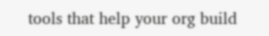tools that help your org build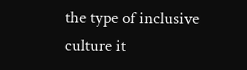the type of inclusive culture it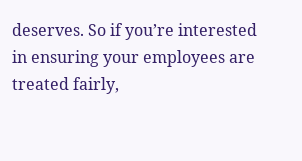deserves. So if you’re interested in ensuring your employees are treated fairly,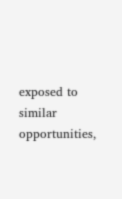exposed to similar opportunities,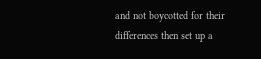and not boycotted for their differences then set up a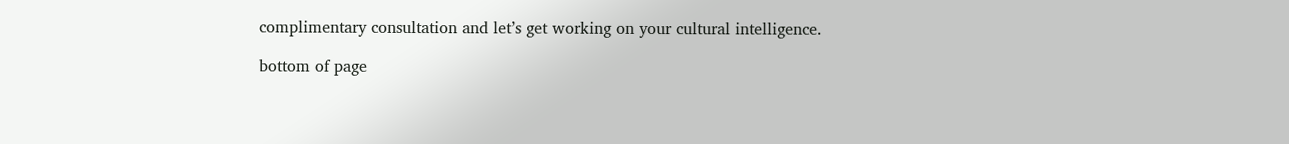complimentary consultation and let’s get working on your cultural intelligence.

bottom of page